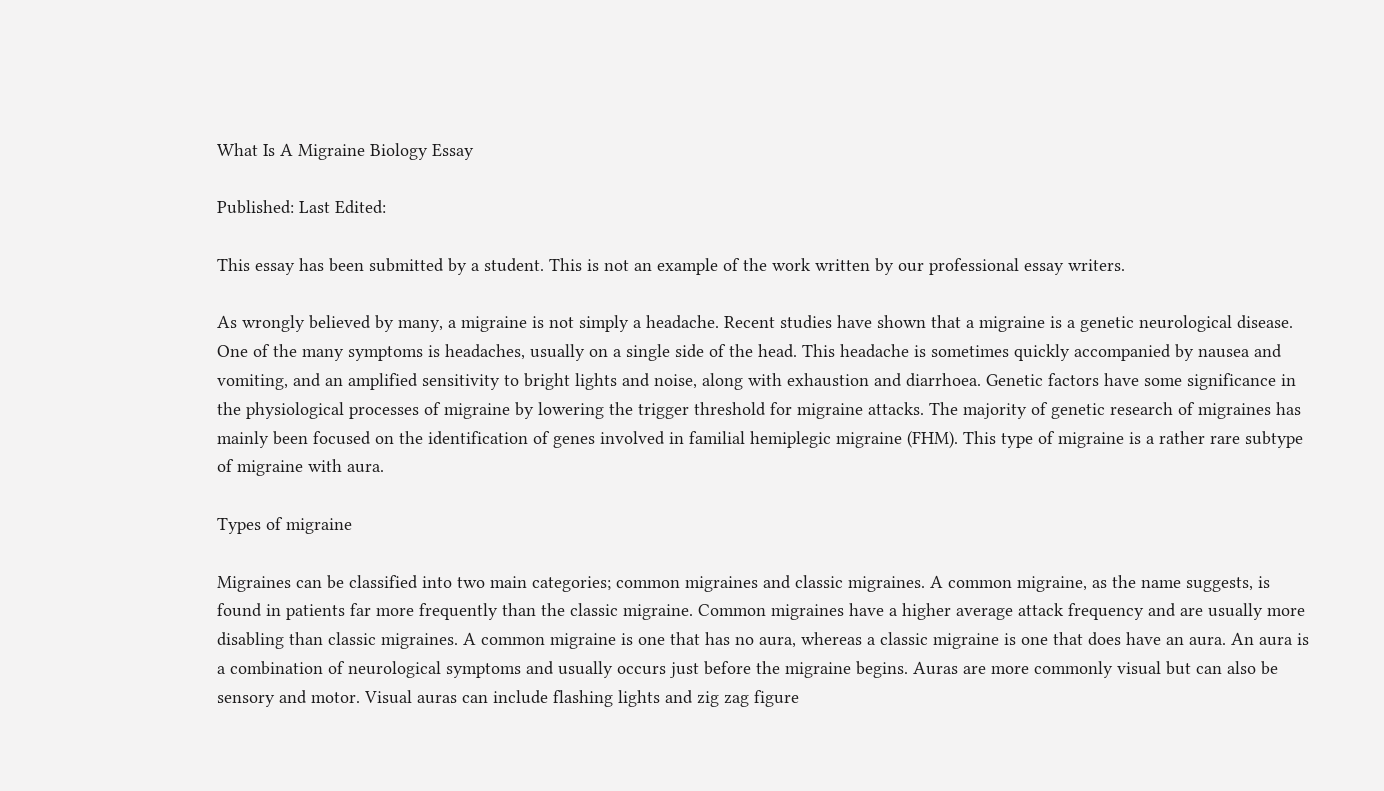What Is A Migraine Biology Essay

Published: Last Edited:

This essay has been submitted by a student. This is not an example of the work written by our professional essay writers.

As wrongly believed by many, a migraine is not simply a headache. Recent studies have shown that a migraine is a genetic neurological disease. One of the many symptoms is headaches, usually on a single side of the head. This headache is sometimes quickly accompanied by nausea and vomiting, and an amplified sensitivity to bright lights and noise, along with exhaustion and diarrhoea. Genetic factors have some significance in the physiological processes of migraine by lowering the trigger threshold for migraine attacks. The majority of genetic research of migraines has mainly been focused on the identification of genes involved in familial hemiplegic migraine (FHM). This type of migraine is a rather rare subtype of migraine with aura.

Types of migraine

Migraines can be classified into two main categories; common migraines and classic migraines. A common migraine, as the name suggests, is found in patients far more frequently than the classic migraine. Common migraines have a higher average attack frequency and are usually more disabling than classic migraines. A common migraine is one that has no aura, whereas a classic migraine is one that does have an aura. An aura is a combination of neurological symptoms and usually occurs just before the migraine begins. Auras are more commonly visual but can also be sensory and motor. Visual auras can include flashing lights and zig zag figure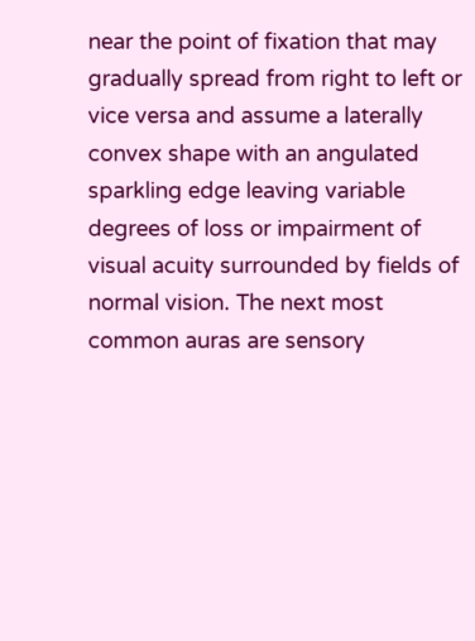near the point of fixation that may gradually spread from right to left or vice versa and assume a laterally convex shape with an angulated sparkling edge leaving variable degrees of loss or impairment of visual acuity surrounded by fields of normal vision. The next most common auras are sensory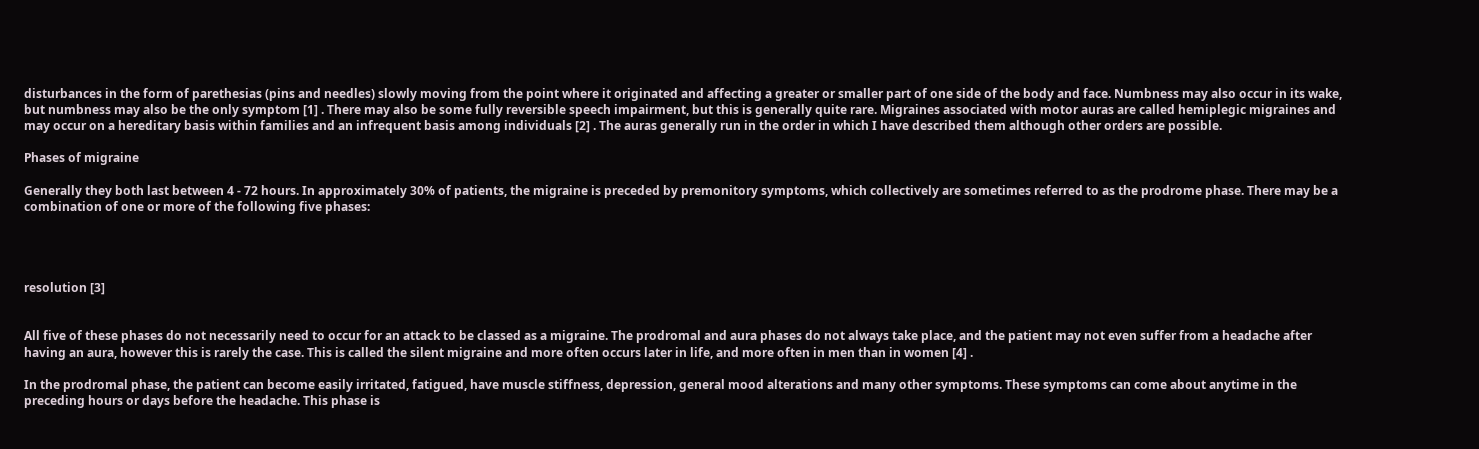disturbances in the form of parethesias (pins and needles) slowly moving from the point where it originated and affecting a greater or smaller part of one side of the body and face. Numbness may also occur in its wake, but numbness may also be the only symptom [1] . There may also be some fully reversible speech impairment, but this is generally quite rare. Migraines associated with motor auras are called hemiplegic migraines and may occur on a hereditary basis within families and an infrequent basis among individuals [2] . The auras generally run in the order in which I have described them although other orders are possible.

Phases of migraine

Generally they both last between 4 - 72 hours. In approximately 30% of patients, the migraine is preceded by premonitory symptoms, which collectively are sometimes referred to as the prodrome phase. There may be a combination of one or more of the following five phases:




resolution [3]


All five of these phases do not necessarily need to occur for an attack to be classed as a migraine. The prodromal and aura phases do not always take place, and the patient may not even suffer from a headache after having an aura, however this is rarely the case. This is called the silent migraine and more often occurs later in life, and more often in men than in women [4] .

In the prodromal phase, the patient can become easily irritated, fatigued, have muscle stiffness, depression, general mood alterations and many other symptoms. These symptoms can come about anytime in the preceding hours or days before the headache. This phase is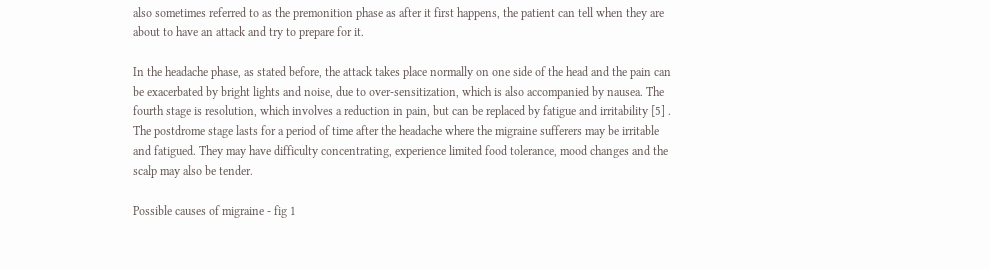also sometimes referred to as the premonition phase as after it first happens, the patient can tell when they are about to have an attack and try to prepare for it.

In the headache phase, as stated before, the attack takes place normally on one side of the head and the pain can be exacerbated by bright lights and noise, due to over-sensitization, which is also accompanied by nausea. The fourth stage is resolution, which involves a reduction in pain, but can be replaced by fatigue and irritability [5] . The postdrome stage lasts for a period of time after the headache where the migraine sufferers may be irritable and fatigued. They may have difficulty concentrating, experience limited food tolerance, mood changes and the scalp may also be tender.

Possible causes of migraine - fig 1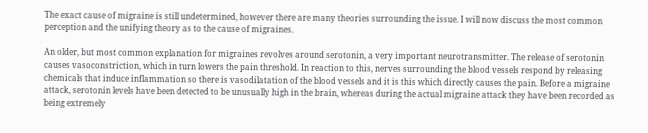The exact cause of migraine is still undetermined, however there are many theories surrounding the issue. I will now discuss the most common perception and the unifying theory as to the cause of migraines.

An older, but most common explanation for migraines revolves around serotonin, a very important neurotransmitter. The release of serotonin causes vasoconstriction, which in turn lowers the pain threshold. In reaction to this, nerves surrounding the blood vessels respond by releasing chemicals that induce inflammation so there is vasodilatation of the blood vessels and it is this which directly causes the pain. Before a migraine attack, serotonin levels have been detected to be unusually high in the brain, whereas during the actual migraine attack they have been recorded as being extremely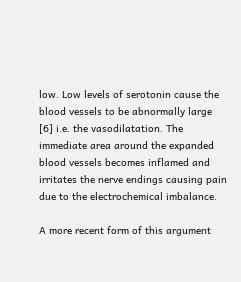low. Low levels of serotonin cause the blood vessels to be abnormally large [6] i.e. the vasodilatation. The immediate area around the expanded blood vessels becomes inflamed and irritates the nerve endings causing pain due to the electrochemical imbalance.

A more recent form of this argument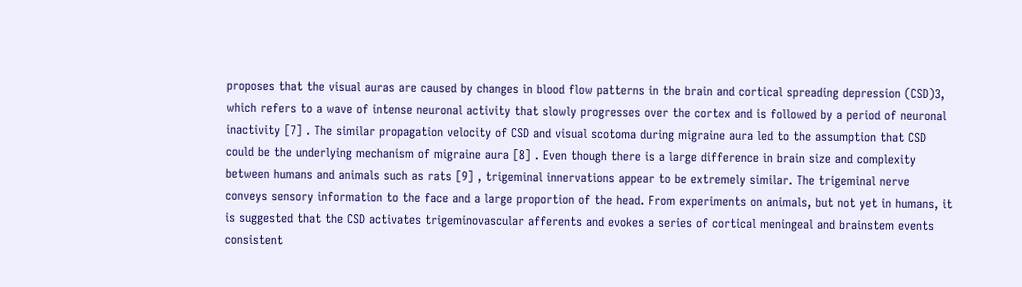proposes that the visual auras are caused by changes in blood flow patterns in the brain and cortical spreading depression (CSD)3, which refers to a wave of intense neuronal activity that slowly progresses over the cortex and is followed by a period of neuronal inactivity [7] . The similar propagation velocity of CSD and visual scotoma during migraine aura led to the assumption that CSD could be the underlying mechanism of migraine aura [8] . Even though there is a large difference in brain size and complexity between humans and animals such as rats [9] , trigeminal innervations appear to be extremely similar. The trigeminal nerve conveys sensory information to the face and a large proportion of the head. From experiments on animals, but not yet in humans, it is suggested that the CSD activates trigeminovascular afferents and evokes a series of cortical meningeal and brainstem events consistent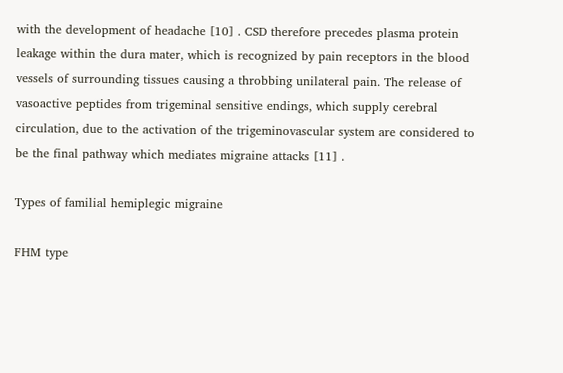with the development of headache [10] . CSD therefore precedes plasma protein leakage within the dura mater, which is recognized by pain receptors in the blood vessels of surrounding tissues causing a throbbing unilateral pain. The release of vasoactive peptides from trigeminal sensitive endings, which supply cerebral circulation, due to the activation of the trigeminovascular system are considered to be the final pathway which mediates migraine attacks [11] .

Types of familial hemiplegic migraine

FHM type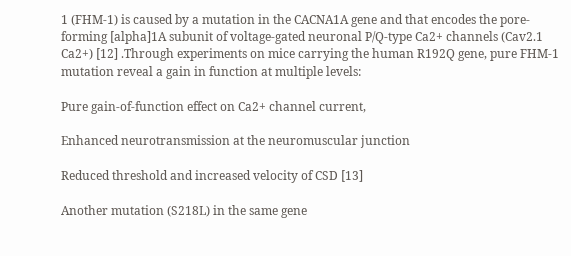1 (FHM-1) is caused by a mutation in the CACNA1A gene and that encodes the pore-forming [alpha]1A subunit of voltage-gated neuronal P/Q-type Ca2+ channels (Cav2.1 Ca2+) [12] .Through experiments on mice carrying the human R192Q gene, pure FHM-1 mutation reveal a gain in function at multiple levels:

Pure gain-of-function effect on Ca2+ channel current,

Enhanced neurotransmission at the neuromuscular junction

Reduced threshold and increased velocity of CSD [13]

Another mutation (S218L) in the same gene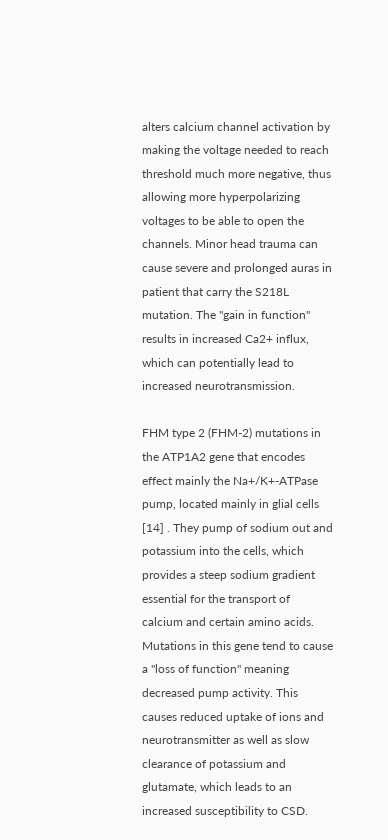alters calcium channel activation by making the voltage needed to reach threshold much more negative, thus allowing more hyperpolarizing voltages to be able to open the channels. Minor head trauma can cause severe and prolonged auras in patient that carry the S218L mutation. The "gain in function" results in increased Ca2+ influx, which can potentially lead to increased neurotransmission.

FHM type 2 (FHM-2) mutations in the ATP1A2 gene that encodes effect mainly the Na+/K+-ATPase pump, located mainly in glial cells [14] . They pump of sodium out and potassium into the cells, which provides a steep sodium gradient essential for the transport of calcium and certain amino acids. Mutations in this gene tend to cause a "loss of function" meaning decreased pump activity. This causes reduced uptake of ions and neurotransmitter as well as slow clearance of potassium and glutamate, which leads to an increased susceptibility to CSD.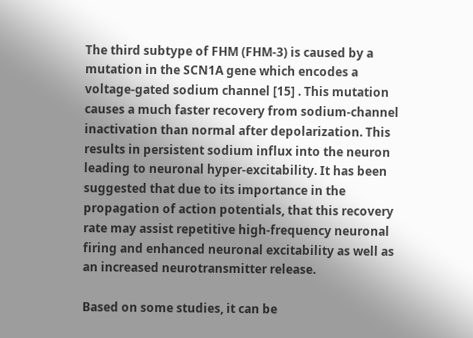The third subtype of FHM (FHM-3) is caused by a mutation in the SCN1A gene which encodes a voltage-gated sodium channel [15] . This mutation causes a much faster recovery from sodium-channel inactivation than normal after depolarization. This results in persistent sodium influx into the neuron leading to neuronal hyper-excitability. It has been suggested that due to its importance in the propagation of action potentials, that this recovery rate may assist repetitive high-frequency neuronal firing and enhanced neuronal excitability as well as an increased neurotransmitter release.

Based on some studies, it can be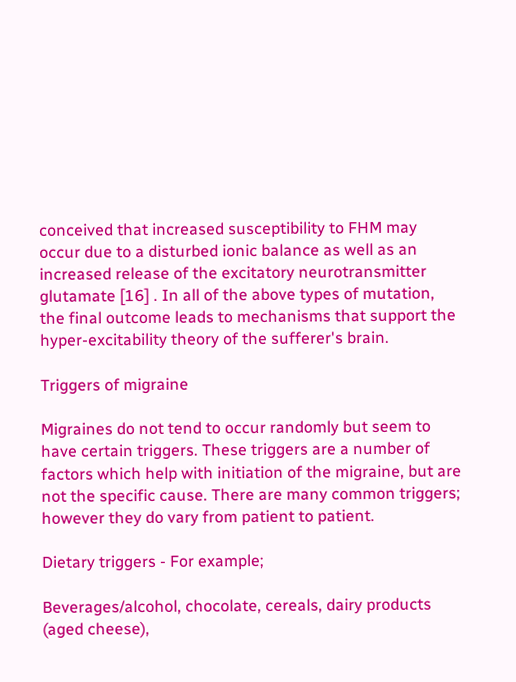conceived that increased susceptibility to FHM may occur due to a disturbed ionic balance as well as an increased release of the excitatory neurotransmitter glutamate [16] . In all of the above types of mutation, the final outcome leads to mechanisms that support the hyper-excitability theory of the sufferer's brain.

Triggers of migraine

Migraines do not tend to occur randomly but seem to have certain triggers. These triggers are a number of factors which help with initiation of the migraine, but are not the specific cause. There are many common triggers; however they do vary from patient to patient.

Dietary triggers - For example;

Beverages/alcohol, chocolate, cereals, dairy products (aged cheese),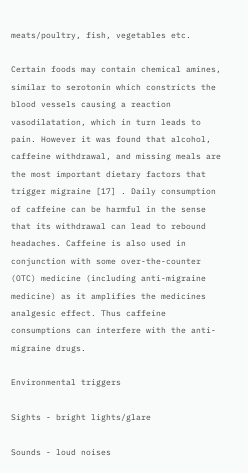meats/poultry, fish, vegetables etc.

Certain foods may contain chemical amines, similar to serotonin which constricts the blood vessels causing a reaction vasodilatation, which in turn leads to pain. However it was found that alcohol, caffeine withdrawal, and missing meals are the most important dietary factors that trigger migraine [17] . Daily consumption of caffeine can be harmful in the sense that its withdrawal can lead to rebound headaches. Caffeine is also used in conjunction with some over-the-counter (OTC) medicine (including anti-migraine medicine) as it amplifies the medicines analgesic effect. Thus caffeine consumptions can interfere with the anti-migraine drugs.

Environmental triggers

Sights - bright lights/glare

Sounds - loud noises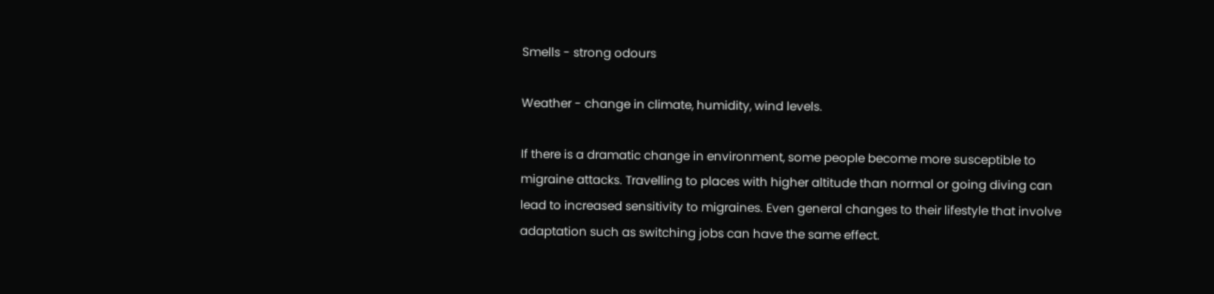Smells - strong odours

Weather - change in climate, humidity, wind levels.

If there is a dramatic change in environment, some people become more susceptible to migraine attacks. Travelling to places with higher altitude than normal or going diving can lead to increased sensitivity to migraines. Even general changes to their lifestyle that involve adaptation such as switching jobs can have the same effect.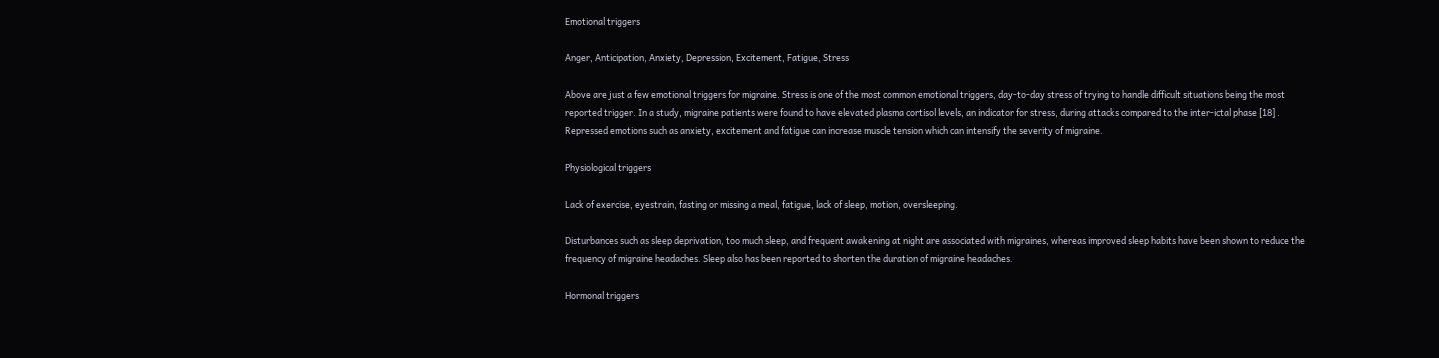Emotional triggers

Anger, Anticipation, Anxiety, Depression, Excitement, Fatigue, Stress

Above are just a few emotional triggers for migraine. Stress is one of the most common emotional triggers, day-to-day stress of trying to handle difficult situations being the most reported trigger. In a study, migraine patients were found to have elevated plasma cortisol levels, an indicator for stress, during attacks compared to the inter-ictal phase [18] . Repressed emotions such as anxiety, excitement and fatigue can increase muscle tension which can intensify the severity of migraine.

Physiological triggers

Lack of exercise, eyestrain, fasting or missing a meal, fatigue, lack of sleep, motion, oversleeping.

Disturbances such as sleep deprivation, too much sleep, and frequent awakening at night are associated with migraines, whereas improved sleep habits have been shown to reduce the frequency of migraine headaches. Sleep also has been reported to shorten the duration of migraine headaches.

Hormonal triggers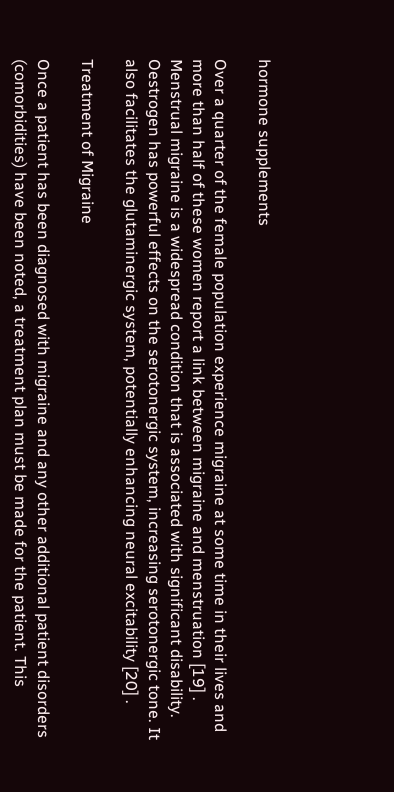hormone supplements

Over a quarter of the female population experience migraine at some time in their lives and more than half of these women report a link between migraine and menstruation [19] . Menstrual migraine is a widespread condition that is associated with significant disability. Oestrogen has powerful effects on the serotonergic system, increasing serotonergic tone. It also facilitates the glutaminergic system, potentially enhancing neural excitability [20] .

Treatment of Migraine

Once a patient has been diagnosed with migraine and any other additional patient disorders (comorbidities) have been noted, a treatment plan must be made for the patient. This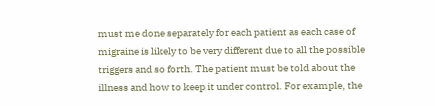must me done separately for each patient as each case of migraine is likely to be very different due to all the possible triggers and so forth. The patient must be told about the illness and how to keep it under control. For example, the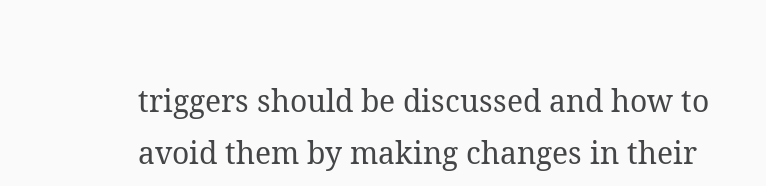triggers should be discussed and how to avoid them by making changes in their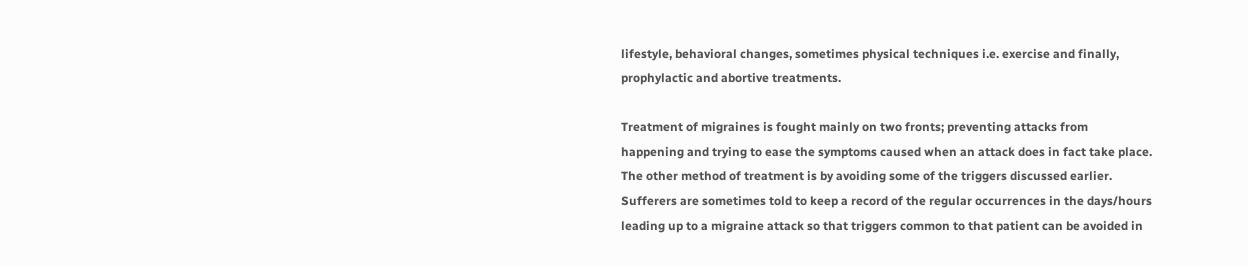lifestyle, behavioral changes, sometimes physical techniques i.e. exercise and finally, prophylactic and abortive treatments.

Treatment of migraines is fought mainly on two fronts; preventing attacks from happening and trying to ease the symptoms caused when an attack does in fact take place. The other method of treatment is by avoiding some of the triggers discussed earlier. Sufferers are sometimes told to keep a record of the regular occurrences in the days/hours leading up to a migraine attack so that triggers common to that patient can be avoided in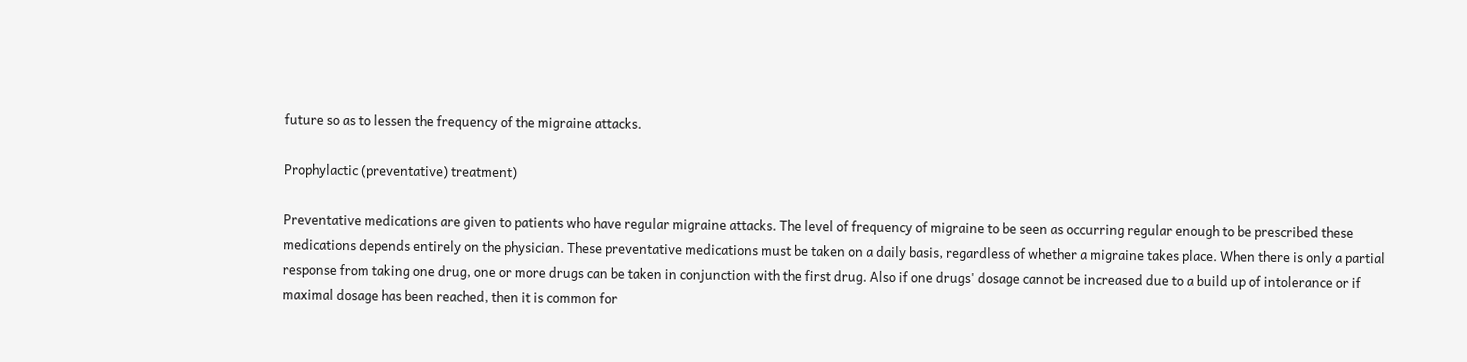future so as to lessen the frequency of the migraine attacks.

Prophylactic (preventative) treatment)

Preventative medications are given to patients who have regular migraine attacks. The level of frequency of migraine to be seen as occurring regular enough to be prescribed these medications depends entirely on the physician. These preventative medications must be taken on a daily basis, regardless of whether a migraine takes place. When there is only a partial response from taking one drug, one or more drugs can be taken in conjunction with the first drug. Also if one drugs' dosage cannot be increased due to a build up of intolerance or if maximal dosage has been reached, then it is common for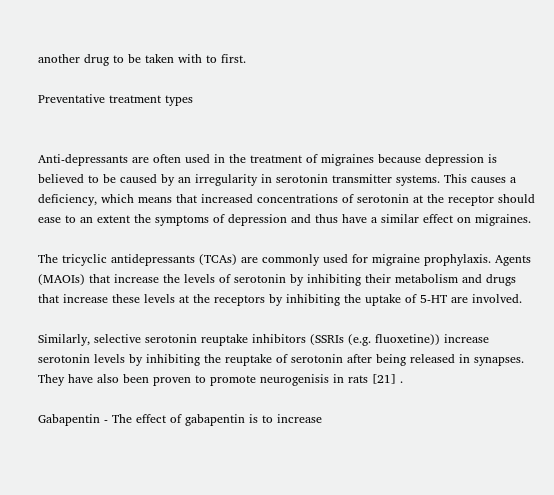another drug to be taken with to first.

Preventative treatment types


Anti-depressants are often used in the treatment of migraines because depression is believed to be caused by an irregularity in serotonin transmitter systems. This causes a deficiency, which means that increased concentrations of serotonin at the receptor should ease to an extent the symptoms of depression and thus have a similar effect on migraines.

The tricyclic antidepressants (TCAs) are commonly used for migraine prophylaxis. Agents (MAOIs) that increase the levels of serotonin by inhibiting their metabolism and drugs that increase these levels at the receptors by inhibiting the uptake of 5-HT are involved.

Similarly, selective serotonin reuptake inhibitors (SSRIs (e.g. fluoxetine)) increase serotonin levels by inhibiting the reuptake of serotonin after being released in synapses. They have also been proven to promote neurogenisis in rats [21] .

Gabapentin - The effect of gabapentin is to increase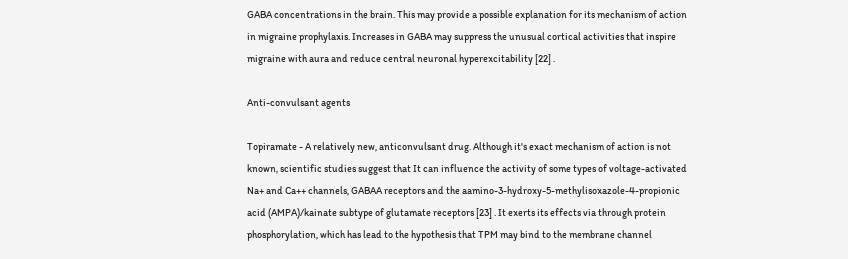GABA concentrations in the brain. This may provide a possible explanation for its mechanism of action in migraine prophylaxis. Increases in GABA may suppress the unusual cortical activities that inspire migraine with aura and reduce central neuronal hyperexcitability [22] .

Anti-convulsant agents

Topiramate - A relatively new, anticonvulsant drug. Although it's exact mechanism of action is not known, scientific studies suggest that It can influence the activity of some types of voltage-activated Na+ and Ca++ channels, GABAA receptors and the aamino-3-hydroxy-5-methylisoxazole-4-propionic acid (AMPA)/kainate subtype of glutamate receptors [23] . It exerts its effects via through protein phosphorylation, which has lead to the hypothesis that TPM may bind to the membrane channel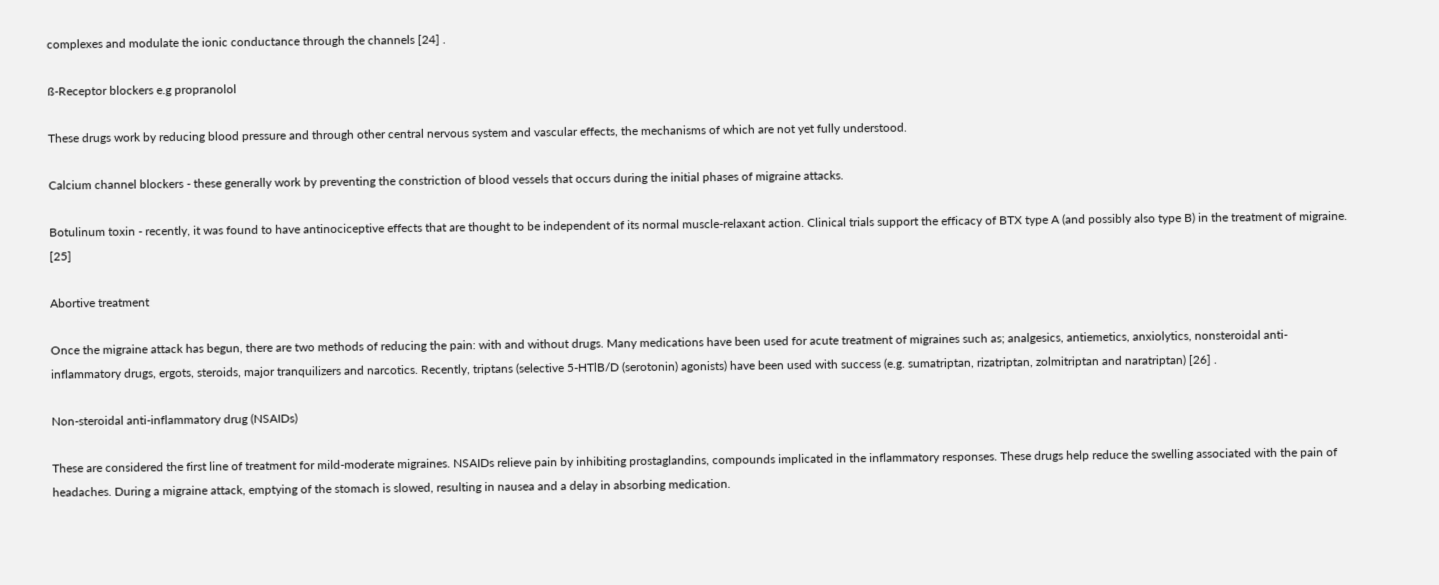complexes and modulate the ionic conductance through the channels [24] .

ß-Receptor blockers e.g propranolol

These drugs work by reducing blood pressure and through other central nervous system and vascular effects, the mechanisms of which are not yet fully understood.

Calcium channel blockers - these generally work by preventing the constriction of blood vessels that occurs during the initial phases of migraine attacks.

Botulinum toxin - recently, it was found to have antinociceptive effects that are thought to be independent of its normal muscle-relaxant action. Clinical trials support the efficacy of BTX type A (and possibly also type B) in the treatment of migraine. [25]

Abortive treatment

Once the migraine attack has begun, there are two methods of reducing the pain: with and without drugs. Many medications have been used for acute treatment of migraines such as; analgesics, antiemetics, anxiolytics, nonsteroidal anti-inflammatory drugs, ergots, steroids, major tranquilizers and narcotics. Recently, triptans (selective 5-HTlB/D (serotonin) agonists) have been used with success (e.g. sumatriptan, rizatriptan, zolmitriptan and naratriptan) [26] .

Non-steroidal anti-inflammatory drug (NSAIDs)

These are considered the first line of treatment for mild-moderate migraines. NSAIDs relieve pain by inhibiting prostaglandins, compounds implicated in the inflammatory responses. These drugs help reduce the swelling associated with the pain of headaches. During a migraine attack, emptying of the stomach is slowed, resulting in nausea and a delay in absorbing medication.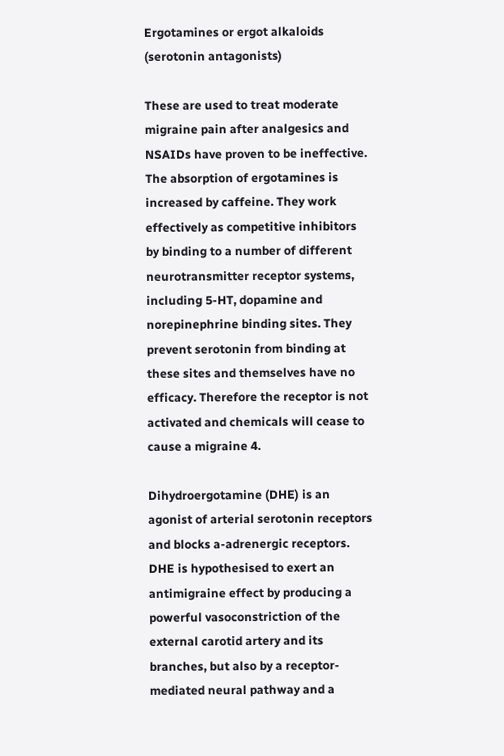Ergotamines or ergot alkaloids (serotonin antagonists)

These are used to treat moderate migraine pain after analgesics and NSAIDs have proven to be ineffective. The absorption of ergotamines is increased by caffeine. They work effectively as competitive inhibitors by binding to a number of different neurotransmitter receptor systems, including 5-HT, dopamine and norepinephrine binding sites. They prevent serotonin from binding at these sites and themselves have no efficacy. Therefore the receptor is not activated and chemicals will cease to cause a migraine 4.

Dihydroergotamine (DHE) is an agonist of arterial serotonin receptors and blocks a-adrenergic receptors. DHE is hypothesised to exert an antimigraine effect by producing a powerful vasoconstriction of the external carotid artery and its branches, but also by a receptor-mediated neural pathway and a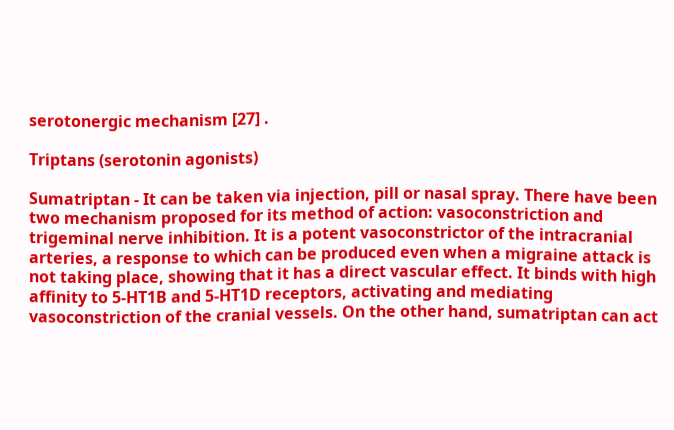serotonergic mechanism [27] .

Triptans (serotonin agonists)

Sumatriptan - It can be taken via injection, pill or nasal spray. There have been two mechanism proposed for its method of action: vasoconstriction and trigeminal nerve inhibition. It is a potent vasoconstrictor of the intracranial arteries, a response to which can be produced even when a migraine attack is not taking place, showing that it has a direct vascular effect. It binds with high affinity to 5-HT1B and 5-HT1D receptors, activating and mediating vasoconstriction of the cranial vessels. On the other hand, sumatriptan can act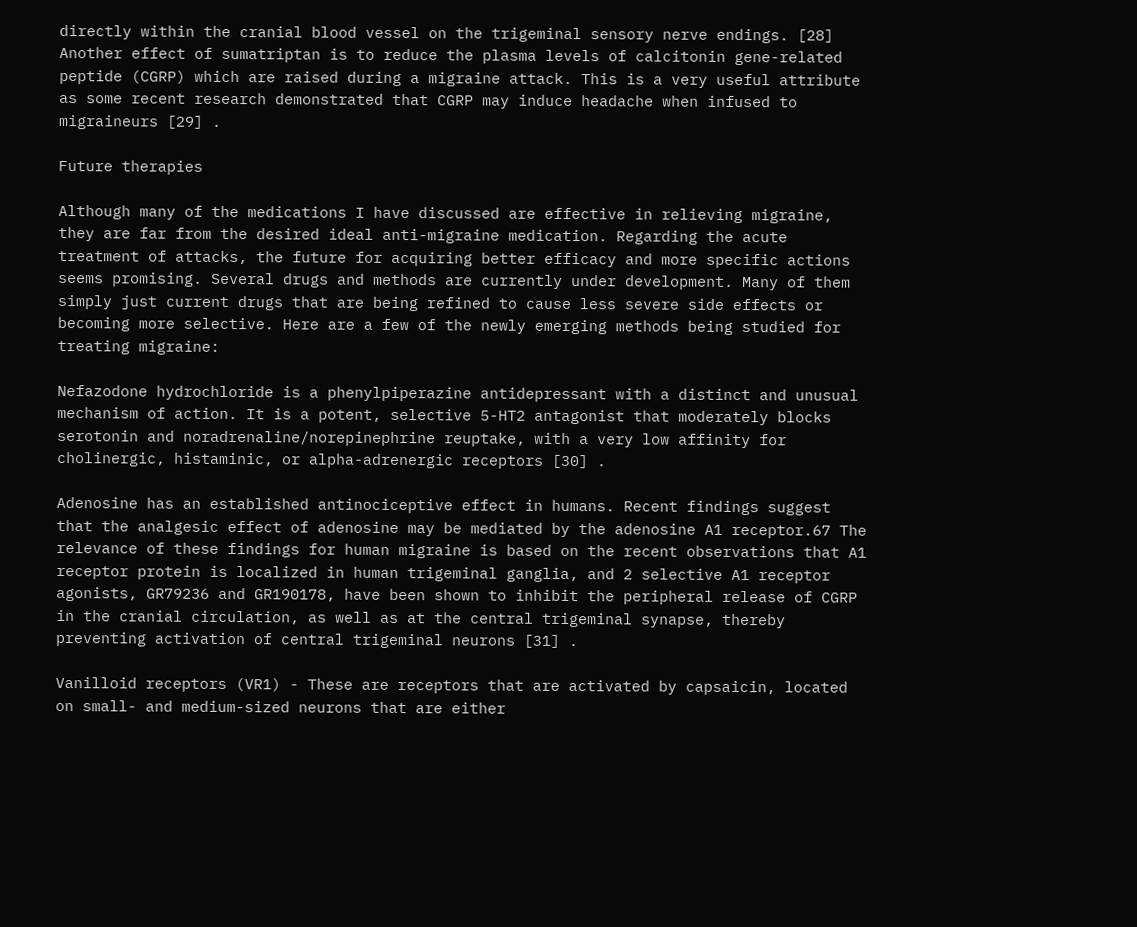directly within the cranial blood vessel on the trigeminal sensory nerve endings. [28] Another effect of sumatriptan is to reduce the plasma levels of calcitonin gene-related peptide (CGRP) which are raised during a migraine attack. This is a very useful attribute as some recent research demonstrated that CGRP may induce headache when infused to migraineurs [29] .

Future therapies

Although many of the medications I have discussed are effective in relieving migraine, they are far from the desired ideal anti-migraine medication. Regarding the acute treatment of attacks, the future for acquiring better efficacy and more specific actions seems promising. Several drugs and methods are currently under development. Many of them simply just current drugs that are being refined to cause less severe side effects or becoming more selective. Here are a few of the newly emerging methods being studied for treating migraine:

Nefazodone hydrochloride is a phenylpiperazine antidepressant with a distinct and unusual mechanism of action. It is a potent, selective 5-HT2 antagonist that moderately blocks serotonin and noradrenaline/norepinephrine reuptake, with a very low affinity for cholinergic, histaminic, or alpha-adrenergic receptors [30] .

Adenosine has an established antinociceptive effect in humans. Recent findings suggest that the analgesic effect of adenosine may be mediated by the adenosine A1 receptor.67 The relevance of these findings for human migraine is based on the recent observations that A1 receptor protein is localized in human trigeminal ganglia, and 2 selective A1 receptor agonists, GR79236 and GR190178, have been shown to inhibit the peripheral release of CGRP in the cranial circulation, as well as at the central trigeminal synapse, thereby preventing activation of central trigeminal neurons [31] .

Vanilloid receptors (VR1) - These are receptors that are activated by capsaicin, located on small- and medium-sized neurons that are either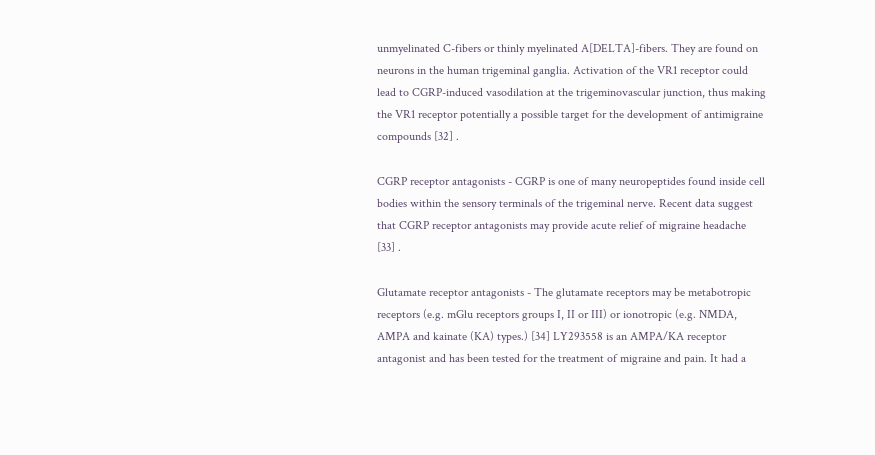unmyelinated C-fibers or thinly myelinated A[DELTA]-fibers. They are found on neurons in the human trigeminal ganglia. Activation of the VR1 receptor could lead to CGRP-induced vasodilation at the trigeminovascular junction, thus making the VR1 receptor potentially a possible target for the development of antimigraine compounds [32] .

CGRP receptor antagonists - CGRP is one of many neuropeptides found inside cell bodies within the sensory terminals of the trigeminal nerve. Recent data suggest that CGRP receptor antagonists may provide acute relief of migraine headache [33] .

Glutamate receptor antagonists - The glutamate receptors may be metabotropic receptors (e.g. mGlu receptors groups I, II or III) or ionotropic (e.g. NMDA, AMPA and kainate (KA) types.) [34] LY293558 is an AMPA/KA receptor antagonist and has been tested for the treatment of migraine and pain. It had a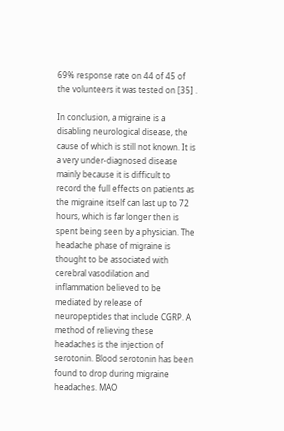69% response rate on 44 of 45 of the volunteers it was tested on [35] .

In conclusion, a migraine is a disabling neurological disease, the cause of which is still not known. It is a very under-diagnosed disease mainly because it is difficult to record the full effects on patients as the migraine itself can last up to 72 hours, which is far longer then is spent being seen by a physician. The headache phase of migraine is thought to be associated with cerebral vasodilation and inflammation believed to be mediated by release of neuropeptides that include CGRP. A method of relieving these headaches is the injection of serotonin. Blood serotonin has been found to drop during migraine headaches. MAO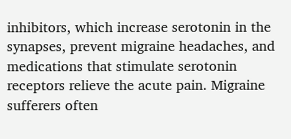inhibitors, which increase serotonin in the synapses, prevent migraine headaches, and medications that stimulate serotonin receptors relieve the acute pain. Migraine sufferers often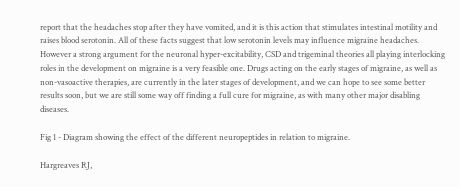report that the headaches stop after they have vomited, and it is this action that stimulates intestinal motility and raises blood serotonin. All of these facts suggest that low serotonin levels may influence migraine headaches. However a strong argument for the neuronal hyper-excitability, CSD and trigeminal theories all playing interlocking roles in the development on migraine is a very feasible one. Drugs acting on the early stages of migraine, as well as non-vasoactive therapies, are currently in the later stages of development, and we can hope to see some better results soon, but we are still some way off finding a full cure for migraine, as with many other major disabling diseases.

Fig 1 - Diagram showing the effect of the different neuropeptides in relation to migraine.

Hargreaves RJ,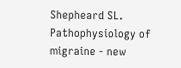Shepheard SL. Pathophysiology of migraine - new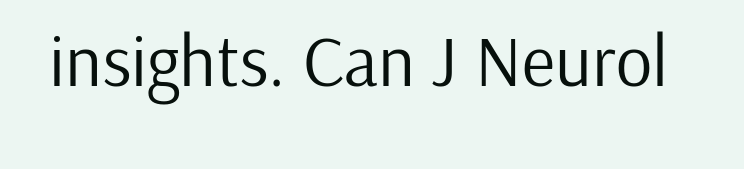insights. Can J Neurol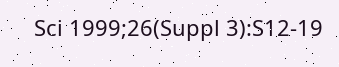Sci 1999;26(Suppl 3):S12-19